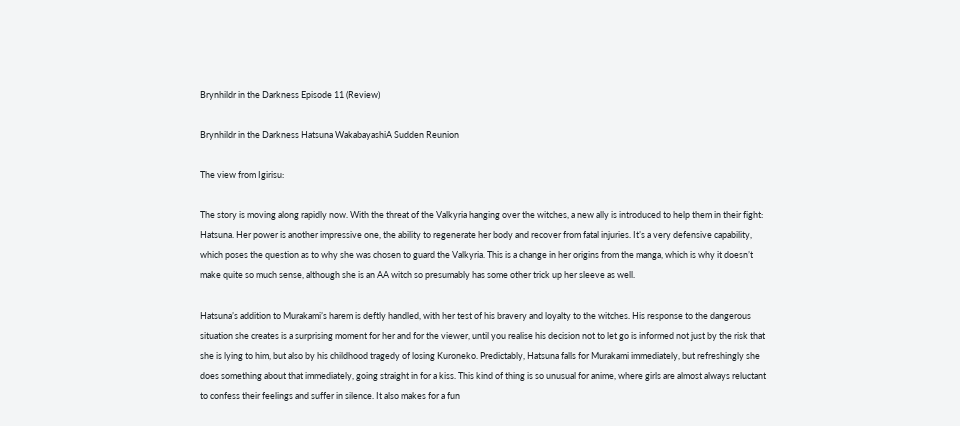Brynhildr in the Darkness Episode 11 (Review)

Brynhildr in the Darkness Hatsuna WakabayashiA Sudden Reunion

The view from Igirisu:

The story is moving along rapidly now. With the threat of the Valkyria hanging over the witches, a new ally is introduced to help them in their fight: Hatsuna. Her power is another impressive one, the ability to regenerate her body and recover from fatal injuries. It’s a very defensive capability, which poses the question as to why she was chosen to guard the Valkyria. This is a change in her origins from the manga, which is why it doesn’t make quite so much sense, although she is an AA witch so presumably has some other trick up her sleeve as well.

Hatsuna’s addition to Murakami’s harem is deftly handled, with her test of his bravery and loyalty to the witches. His response to the dangerous situation she creates is a surprising moment for her and for the viewer, until you realise his decision not to let go is informed not just by the risk that she is lying to him, but also by his childhood tragedy of losing Kuroneko. Predictably, Hatsuna falls for Murakami immediately, but refreshingly she does something about that immediately, going straight in for a kiss. This kind of thing is so unusual for anime, where girls are almost always reluctant to confess their feelings and suffer in silence. It also makes for a fun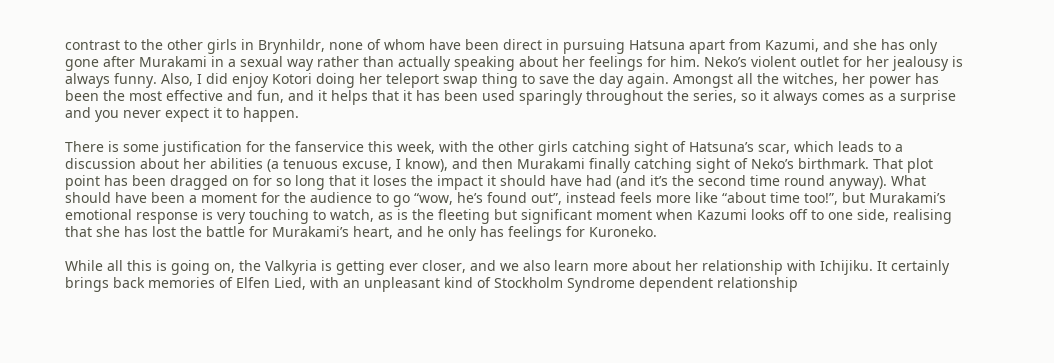contrast to the other girls in Brynhildr, none of whom have been direct in pursuing Hatsuna apart from Kazumi, and she has only gone after Murakami in a sexual way rather than actually speaking about her feelings for him. Neko’s violent outlet for her jealousy is always funny. Also, I did enjoy Kotori doing her teleport swap thing to save the day again. Amongst all the witches, her power has been the most effective and fun, and it helps that it has been used sparingly throughout the series, so it always comes as a surprise and you never expect it to happen.

There is some justification for the fanservice this week, with the other girls catching sight of Hatsuna’s scar, which leads to a discussion about her abilities (a tenuous excuse, I know), and then Murakami finally catching sight of Neko’s birthmark. That plot point has been dragged on for so long that it loses the impact it should have had (and it’s the second time round anyway). What should have been a moment for the audience to go “wow, he’s found out”, instead feels more like “about time too!”, but Murakami’s emotional response is very touching to watch, as is the fleeting but significant moment when Kazumi looks off to one side, realising that she has lost the battle for Murakami’s heart, and he only has feelings for Kuroneko.

While all this is going on, the Valkyria is getting ever closer, and we also learn more about her relationship with Ichijiku. It certainly brings back memories of Elfen Lied, with an unpleasant kind of Stockholm Syndrome dependent relationship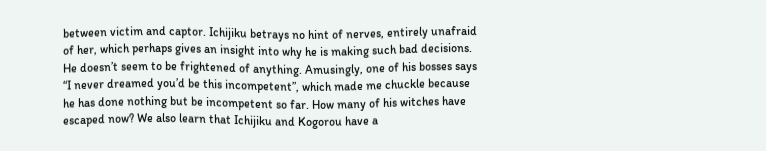between victim and captor. Ichijiku betrays no hint of nerves, entirely unafraid of her, which perhaps gives an insight into why he is making such bad decisions. He doesn’t seem to be frightened of anything. Amusingly, one of his bosses says “I never dreamed you’d be this incompetent”, which made me chuckle because he has done nothing but be incompetent so far. How many of his witches have escaped now? We also learn that Ichijiku and Kogorou have a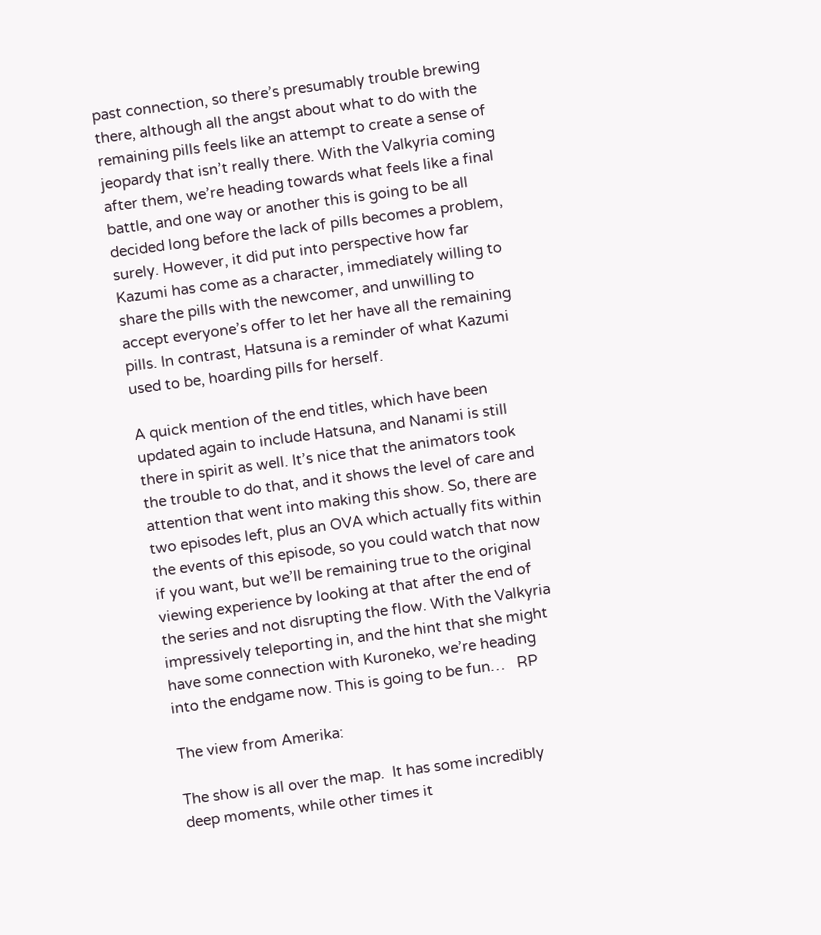past connection, so there’s presumably trouble brewing there, although all the angst about what to do with the remaining pills feels like an attempt to create a sense of jeopardy that isn’t really there. With the Valkyria coming after them, we’re heading towards what feels like a final battle, and one way or another this is going to be all decided long before the lack of pills becomes a problem, surely. However, it did put into perspective how far Kazumi has come as a character, immediately willing to share the pills with the newcomer, and unwilling to accept everyone’s offer to let her have all the remaining pills. In contrast, Hatsuna is a reminder of what Kazumi used to be, hoarding pills for herself.

A quick mention of the end titles, which have been updated again to include Hatsuna, and Nanami is still there in spirit as well. It’s nice that the animators took the trouble to do that, and it shows the level of care and attention that went into making this show. So, there are two episodes left, plus an OVA which actually fits within the events of this episode, so you could watch that now if you want, but we’ll be remaining true to the original viewing experience by looking at that after the end of the series and not disrupting the flow. With the Valkyria impressively teleporting in, and the hint that she might have some connection with Kuroneko, we’re heading into the endgame now. This is going to be fun…   RP

The view from Amerika:

The show is all over the map.  It has some incredibly deep moments, while other times it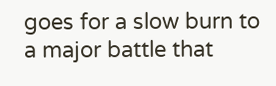goes for a slow burn to a major battle that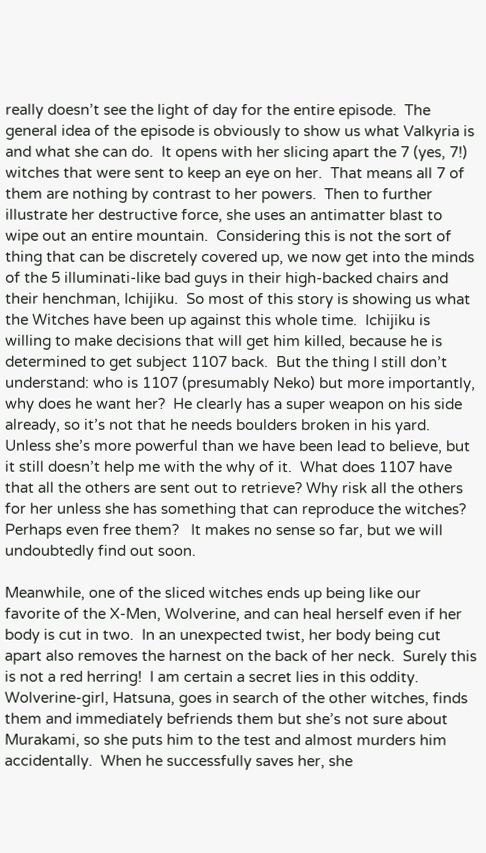really doesn’t see the light of day for the entire episode.  The general idea of the episode is obviously to show us what Valkyria is and what she can do.  It opens with her slicing apart the 7 (yes, 7!) witches that were sent to keep an eye on her.  That means all 7 of them are nothing by contrast to her powers.  Then to further illustrate her destructive force, she uses an antimatter blast to wipe out an entire mountain.  Considering this is not the sort of thing that can be discretely covered up, we now get into the minds of the 5 illuminati-like bad guys in their high-backed chairs and their henchman, Ichijiku.  So most of this story is showing us what the Witches have been up against this whole time.  Ichijiku is willing to make decisions that will get him killed, because he is determined to get subject 1107 back.  But the thing I still don’t understand: who is 1107 (presumably Neko) but more importantly, why does he want her?  He clearly has a super weapon on his side already, so it’s not that he needs boulders broken in his yard.  Unless she’s more powerful than we have been lead to believe, but it still doesn’t help me with the why of it.  What does 1107 have that all the others are sent out to retrieve? Why risk all the others for her unless she has something that can reproduce the witches?  Perhaps even free them?   It makes no sense so far, but we will undoubtedly find out soon.

Meanwhile, one of the sliced witches ends up being like our favorite of the X-Men, Wolverine, and can heal herself even if her body is cut in two.  In an unexpected twist, her body being cut apart also removes the harnest on the back of her neck.  Surely this is not a red herring!  I am certain a secret lies in this oddity.  Wolverine-girl, Hatsuna, goes in search of the other witches, finds them and immediately befriends them but she’s not sure about Murakami, so she puts him to the test and almost murders him accidentally.  When he successfully saves her, she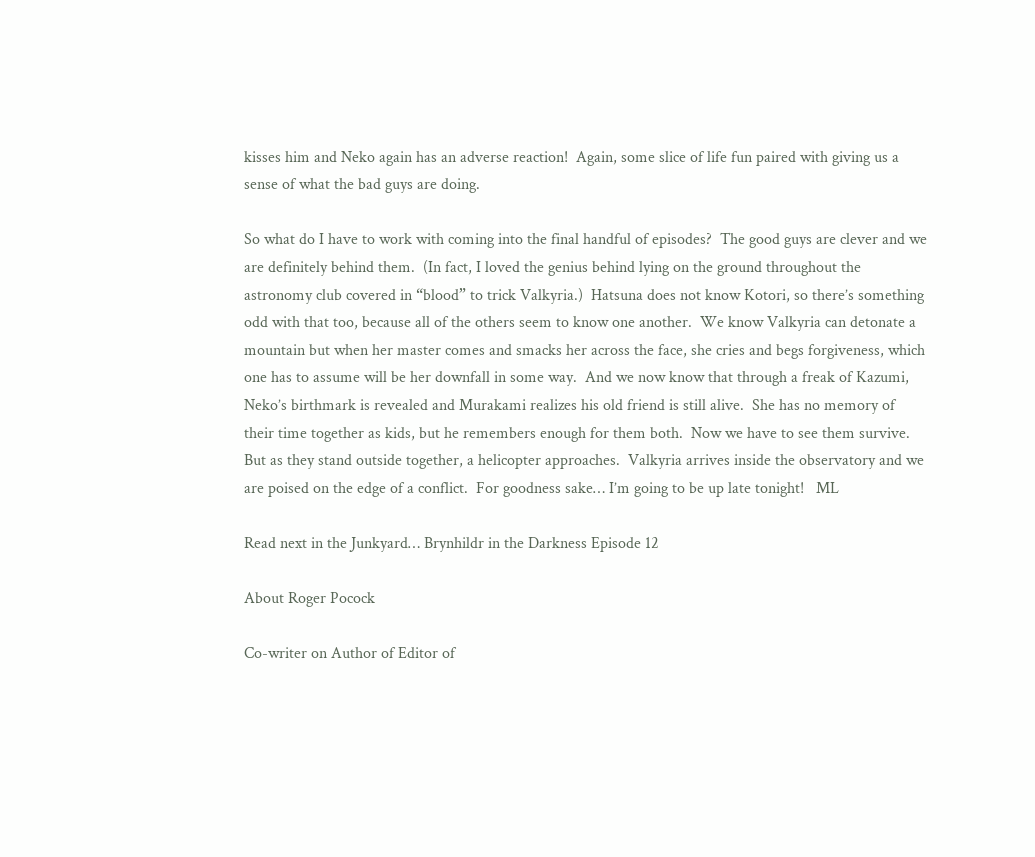kisses him and Neko again has an adverse reaction!  Again, some slice of life fun paired with giving us a sense of what the bad guys are doing.

So what do I have to work with coming into the final handful of episodes?  The good guys are clever and we are definitely behind them.  (In fact, I loved the genius behind lying on the ground throughout the astronomy club covered in “blood” to trick Valkyria.)  Hatsuna does not know Kotori, so there’s something odd with that too, because all of the others seem to know one another.  We know Valkyria can detonate a mountain but when her master comes and smacks her across the face, she cries and begs forgiveness, which one has to assume will be her downfall in some way.  And we now know that through a freak of Kazumi, Neko’s birthmark is revealed and Murakami realizes his old friend is still alive.  She has no memory of their time together as kids, but he remembers enough for them both.  Now we have to see them survive.  But as they stand outside together, a helicopter approaches.  Valkyria arrives inside the observatory and we are poised on the edge of a conflict.  For goodness sake… I’m going to be up late tonight!   ML

Read next in the Junkyard… Brynhildr in the Darkness Episode 12

About Roger Pocock

Co-writer on Author of Editor of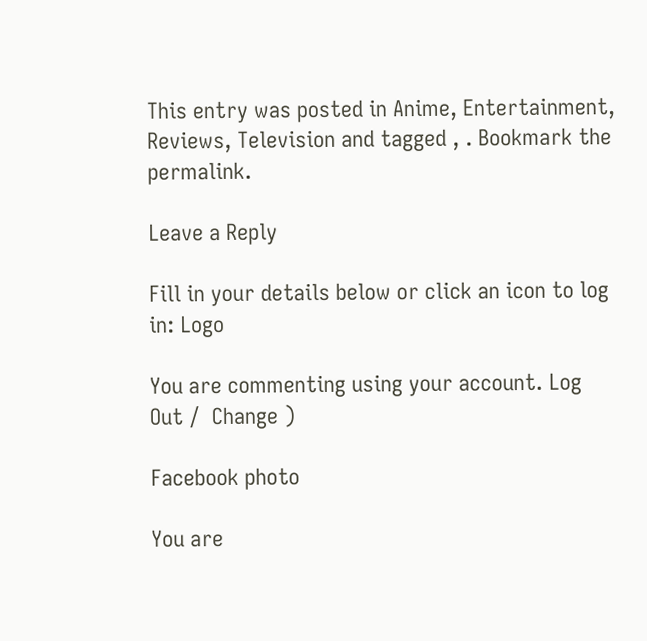This entry was posted in Anime, Entertainment, Reviews, Television and tagged , . Bookmark the permalink.

Leave a Reply

Fill in your details below or click an icon to log in: Logo

You are commenting using your account. Log Out /  Change )

Facebook photo

You are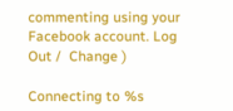commenting using your Facebook account. Log Out /  Change )

Connecting to %s